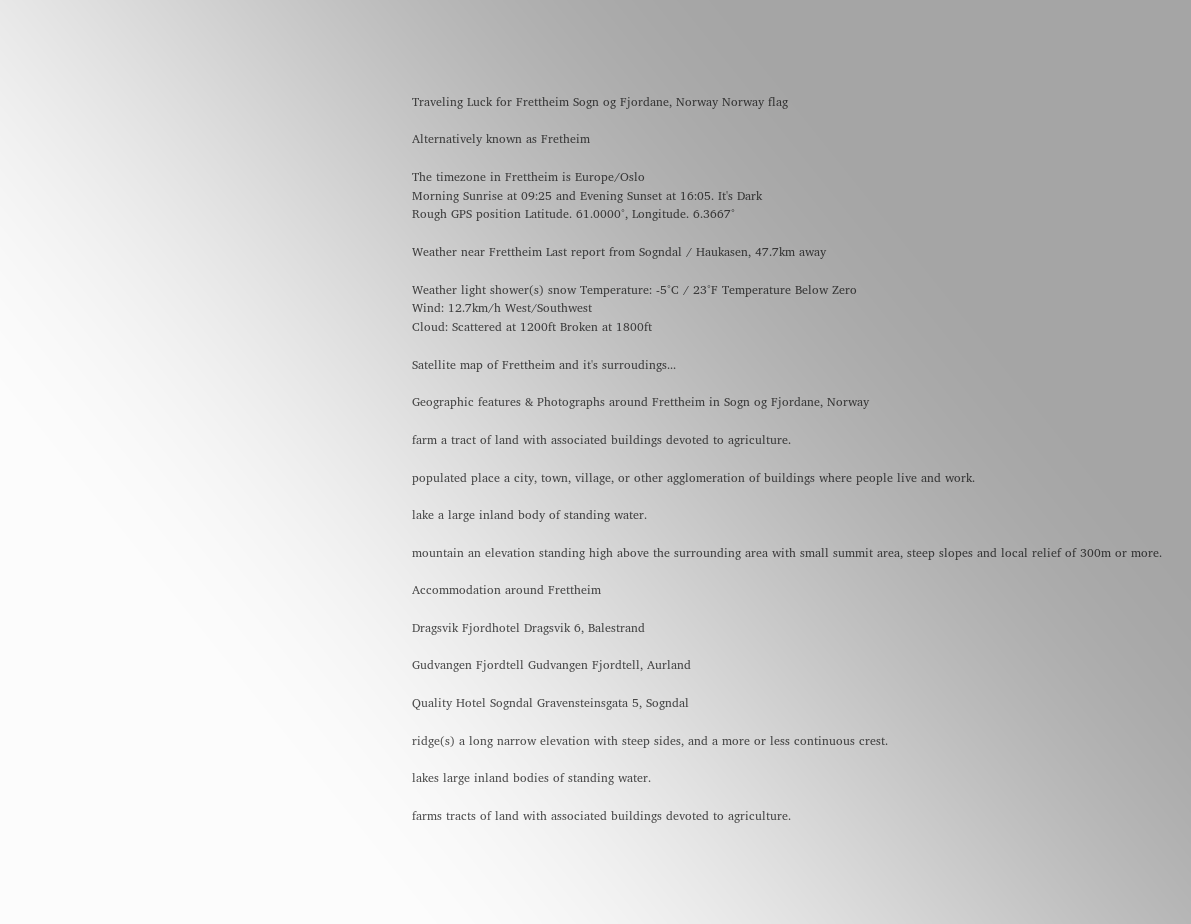Traveling Luck for Frettheim Sogn og Fjordane, Norway Norway flag

Alternatively known as Fretheim

The timezone in Frettheim is Europe/Oslo
Morning Sunrise at 09:25 and Evening Sunset at 16:05. It's Dark
Rough GPS position Latitude. 61.0000°, Longitude. 6.3667°

Weather near Frettheim Last report from Sogndal / Haukasen, 47.7km away

Weather light shower(s) snow Temperature: -5°C / 23°F Temperature Below Zero
Wind: 12.7km/h West/Southwest
Cloud: Scattered at 1200ft Broken at 1800ft

Satellite map of Frettheim and it's surroudings...

Geographic features & Photographs around Frettheim in Sogn og Fjordane, Norway

farm a tract of land with associated buildings devoted to agriculture.

populated place a city, town, village, or other agglomeration of buildings where people live and work.

lake a large inland body of standing water.

mountain an elevation standing high above the surrounding area with small summit area, steep slopes and local relief of 300m or more.

Accommodation around Frettheim

Dragsvik Fjordhotel Dragsvik 6, Balestrand

Gudvangen Fjordtell Gudvangen Fjordtell, Aurland

Quality Hotel Sogndal Gravensteinsgata 5, Sogndal

ridge(s) a long narrow elevation with steep sides, and a more or less continuous crest.

lakes large inland bodies of standing water.

farms tracts of land with associated buildings devoted to agriculture.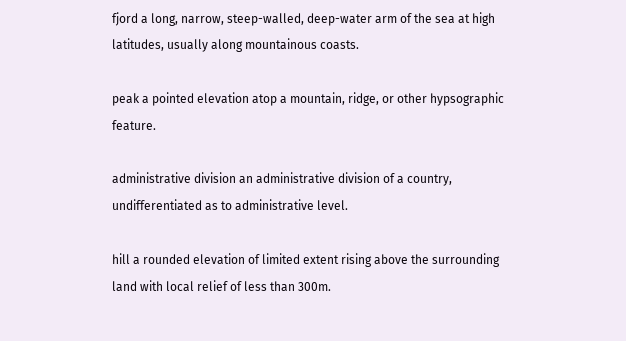fjord a long, narrow, steep-walled, deep-water arm of the sea at high latitudes, usually along mountainous coasts.

peak a pointed elevation atop a mountain, ridge, or other hypsographic feature.

administrative division an administrative division of a country, undifferentiated as to administrative level.

hill a rounded elevation of limited extent rising above the surrounding land with local relief of less than 300m.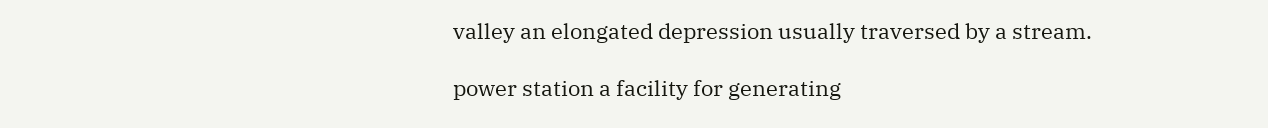valley an elongated depression usually traversed by a stream.

power station a facility for generating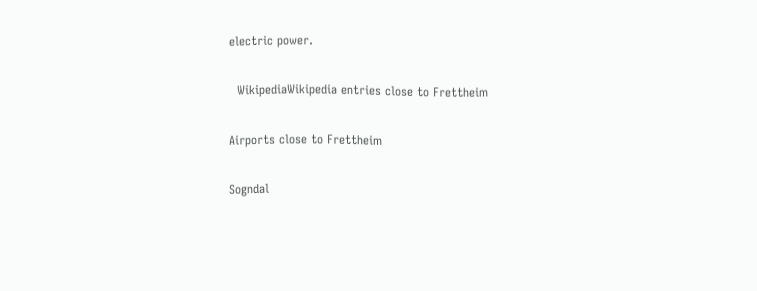electric power.

  WikipediaWikipedia entries close to Frettheim

Airports close to Frettheim

Sogndal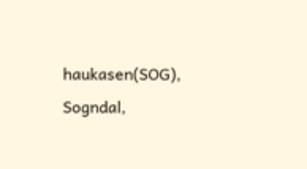haukasen(SOG), Sogndal,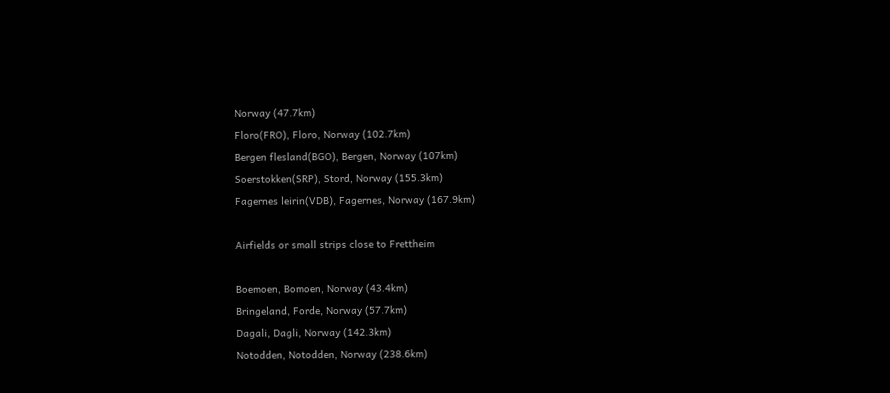Norway (47.7km)
Floro(FRO), Floro, Norway (102.7km)
Bergen flesland(BGO), Bergen, Norway (107km)
Soerstokken(SRP), Stord, Norway (155.3km)
Fagernes leirin(VDB), Fagernes, Norway (167.9km)

Airfields or small strips close to Frettheim

Boemoen, Bomoen, Norway (43.4km)
Bringeland, Forde, Norway (57.7km)
Dagali, Dagli, Norway (142.3km)
Notodden, Notodden, Norway (238.6km)